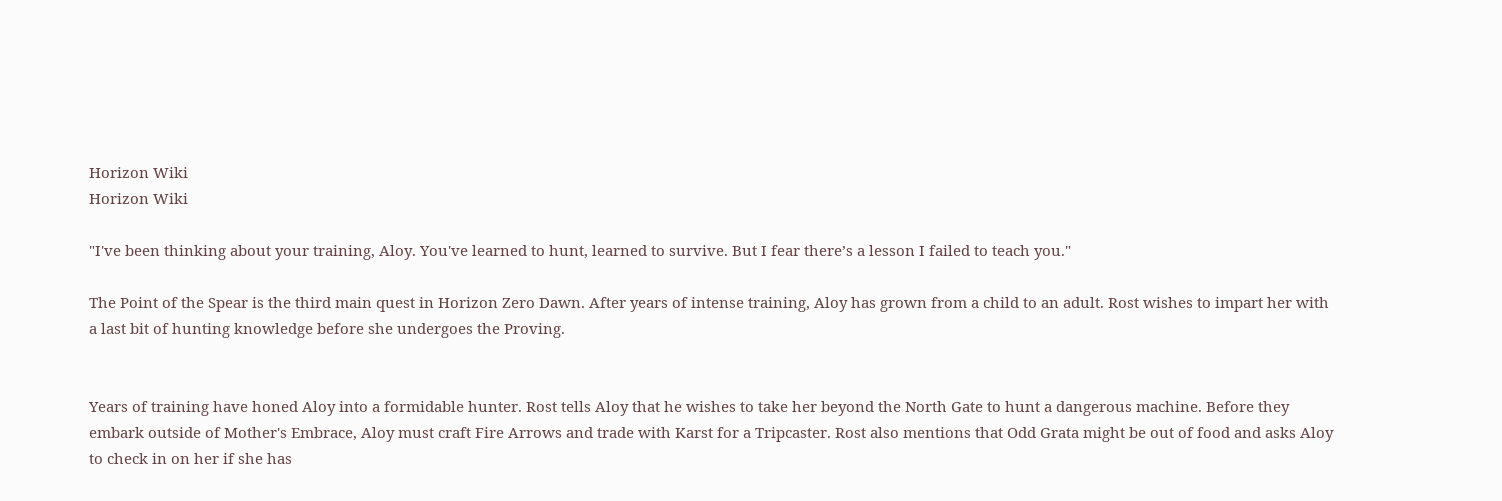Horizon Wiki
Horizon Wiki

"I've been thinking about your training, Aloy. You've learned to hunt, learned to survive. But I fear there’s a lesson I failed to teach you."

The Point of the Spear is the third main quest in Horizon Zero Dawn. After years of intense training, Aloy has grown from a child to an adult. Rost wishes to impart her with a last bit of hunting knowledge before she undergoes the Proving.


Years of training have honed Aloy into a formidable hunter. Rost tells Aloy that he wishes to take her beyond the North Gate to hunt a dangerous machine. Before they embark outside of Mother's Embrace, Aloy must craft Fire Arrows and trade with Karst for a Tripcaster. Rost also mentions that Odd Grata might be out of food and asks Aloy to check in on her if she has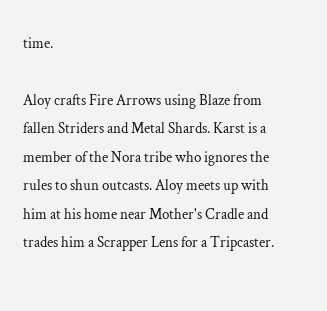time.

Aloy crafts Fire Arrows using Blaze from fallen Striders and Metal Shards. Karst is a member of the Nora tribe who ignores the rules to shun outcasts. Aloy meets up with him at his home near Mother's Cradle and trades him a Scrapper Lens for a Tripcaster.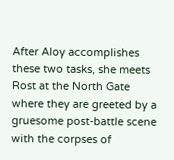After Aloy accomplishes these two tasks, she meets Rost at the North Gate where they are greeted by a gruesome post-battle scene with the corpses of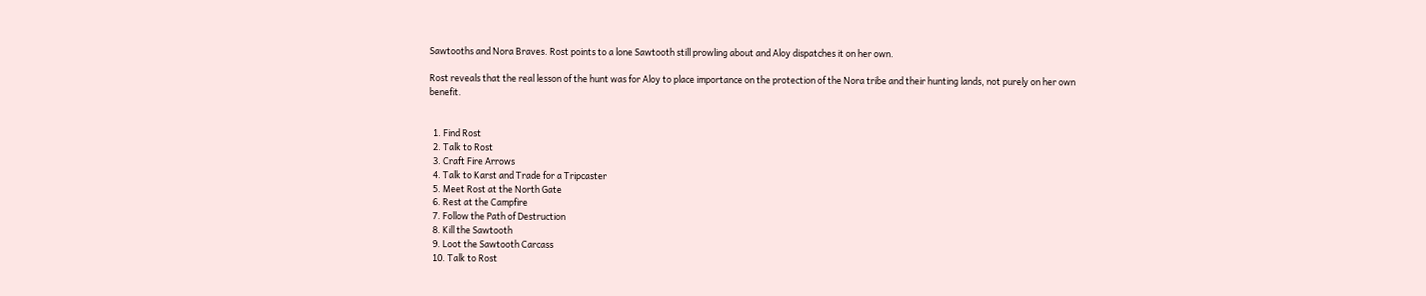Sawtooths and Nora Braves. Rost points to a lone Sawtooth still prowling about and Aloy dispatches it on her own.

Rost reveals that the real lesson of the hunt was for Aloy to place importance on the protection of the Nora tribe and their hunting lands, not purely on her own benefit.


  1. Find Rost
  2. Talk to Rost
  3. Craft Fire Arrows
  4. Talk to Karst and Trade for a Tripcaster
  5. Meet Rost at the North Gate
  6. Rest at the Campfire
  7. Follow the Path of Destruction
  8. Kill the Sawtooth
  9. Loot the Sawtooth Carcass
  10. Talk to Rost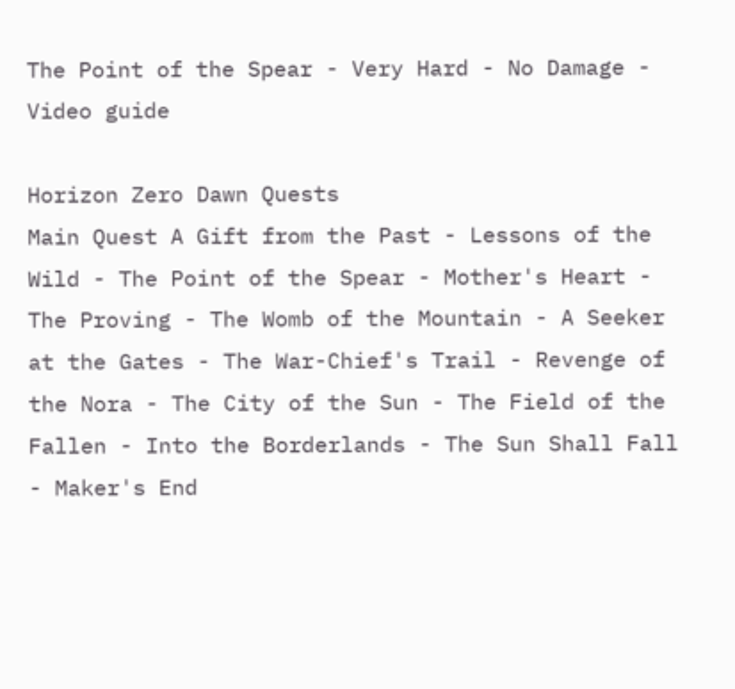The Point of the Spear - Very Hard - No Damage - Video guide

Horizon Zero Dawn Quests
Main Quest A Gift from the Past - Lessons of the Wild - The Point of the Spear - Mother's Heart - The Proving - The Womb of the Mountain - A Seeker at the Gates - The War-Chief's Trail - Revenge of the Nora - The City of the Sun - The Field of the Fallen - Into the Borderlands - The Sun Shall Fall - Maker's End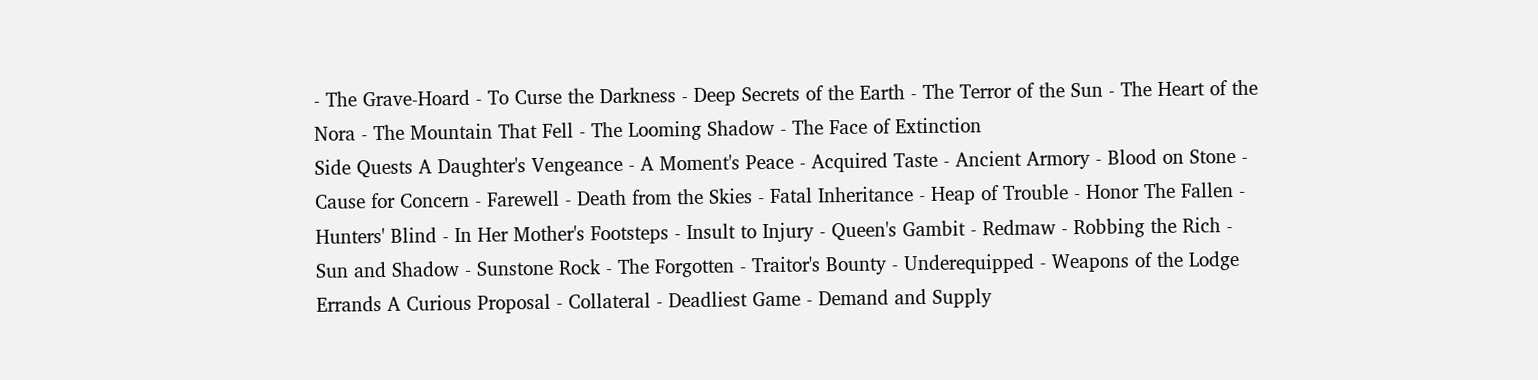- The Grave-Hoard - To Curse the Darkness - Deep Secrets of the Earth - The Terror of the Sun - The Heart of the Nora - The Mountain That Fell - The Looming Shadow - The Face of Extinction
Side Quests A Daughter's Vengeance - A Moment's Peace - Acquired Taste - Ancient Armory - Blood on Stone - Cause for Concern - Farewell - Death from the Skies - Fatal Inheritance - Heap of Trouble - Honor The Fallen - Hunters' Blind - In Her Mother's Footsteps - Insult to Injury - Queen's Gambit - Redmaw - Robbing the Rich - Sun and Shadow - Sunstone Rock - The Forgotten - Traitor's Bounty - Underequipped - Weapons of the Lodge
Errands A Curious Proposal - Collateral - Deadliest Game - Demand and Supply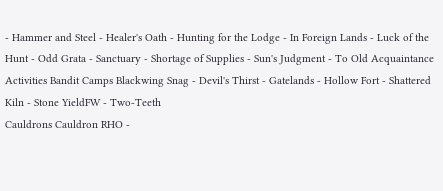- Hammer and Steel - Healer's Oath - Hunting for the Lodge - In Foreign Lands - Luck of the Hunt - Odd Grata - Sanctuary - Shortage of Supplies - Sun's Judgment - To Old Acquaintance
Activities Bandit Camps Blackwing Snag - Devil's Thirst - Gatelands - Hollow Fort - Shattered Kiln - Stone YieldFW - Two-Teeth
Cauldrons Cauldron RHO -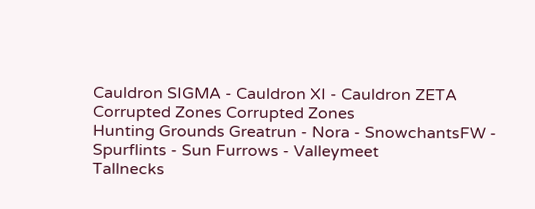Cauldron SIGMA - Cauldron XI - Cauldron ZETA
Corrupted Zones Corrupted Zones
Hunting Grounds Greatrun - Nora - SnowchantsFW - Spurflints - Sun Furrows - Valleymeet
Tallnecks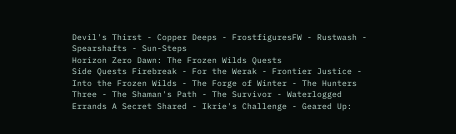Devil's Thirst - Copper Deeps - FrostfiguresFW - Rustwash - Spearshafts - Sun-Steps
Horizon Zero Dawn: The Frozen Wilds Quests
Side Quests Firebreak - For the Werak - Frontier Justice - Into the Frozen Wilds - The Forge of Winter - The Hunters Three - The Shaman's Path - The Survivor - Waterlogged
Errands A Secret Shared - Ikrie's Challenge - Geared Up: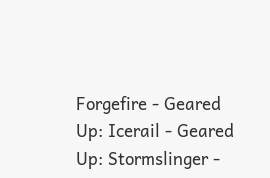Forgefire - Geared Up: Icerail - Geared Up: Stormslinger -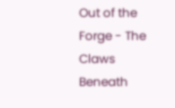Out of the Forge - The Claws Beneath